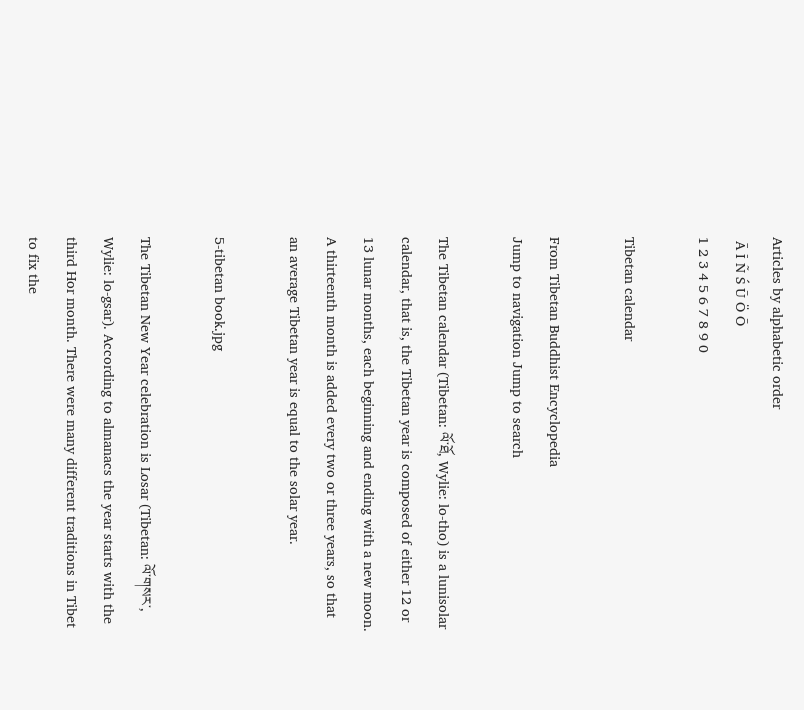Articles by alphabetic order
 Ā Ī Ñ Ś Ū Ö Ō
1 2 3 4 5 6 7 8 9 0

Tibetan calendar

From Tibetan Buddhist Encyclopedia
Jump to navigation Jump to search

The Tibetan calendar (Tibetan: ལོ་ཐོ, Wylie: lo-tho) is a lunisolar calendar, that is, the Tibetan year is composed of either 12 or 13 lunar months, each beginning and ending with a new moon. A thirteenth month is added every two or three years, so that an average Tibetan year is equal to the solar year.

5-tibetan book.jpg

The Tibetan New Year celebration is Losar (Tibetan: ལོ་གསར་, Wylie: lo-gsar). According to almanacs the year starts with the third Hor month. There were many different traditions in Tibet to fix the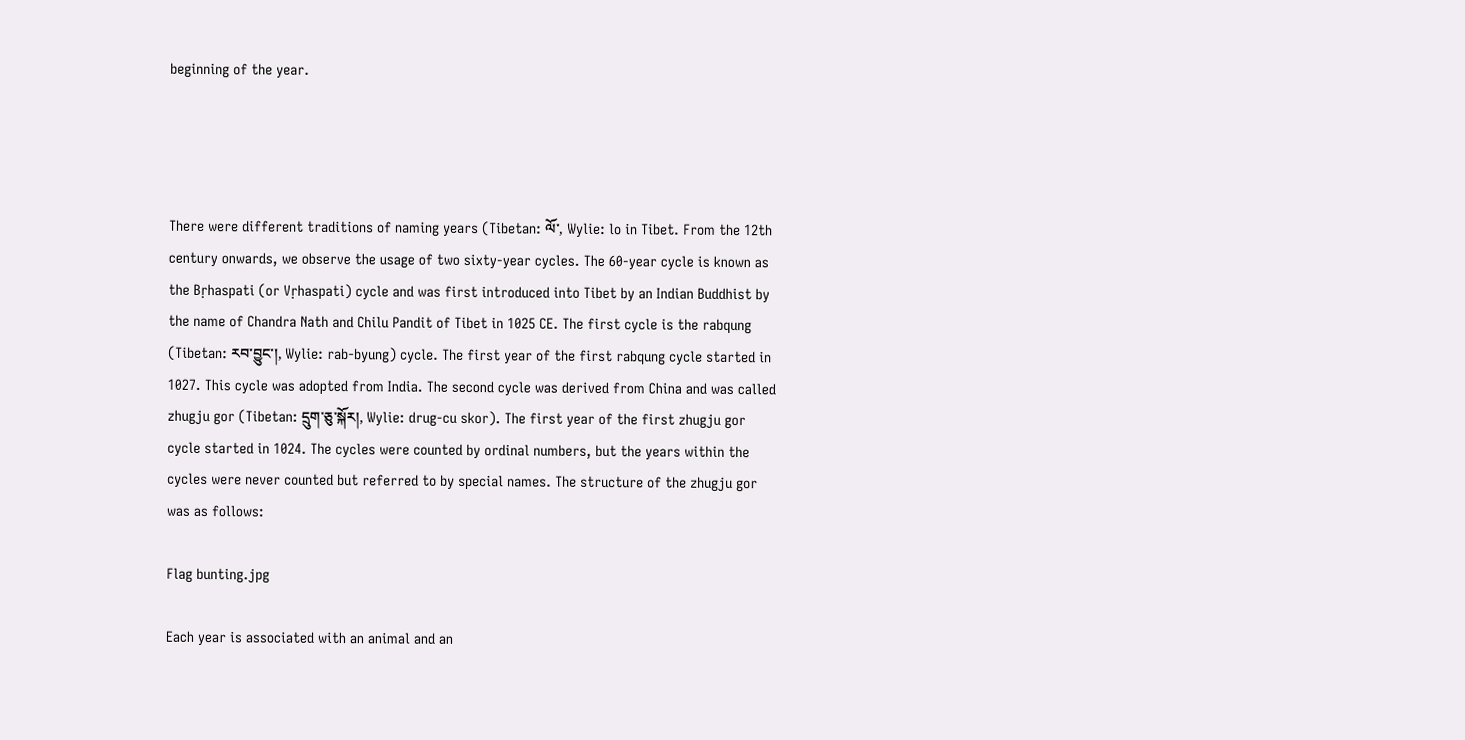beginning of the year.




There were different traditions of naming years (Tibetan: ལོ་, Wylie: lo in Tibet. From the 12th century onwards, we observe the usage of two sixty-year cycles. The 60-year cycle is known as the Bṛhaspati (or Vṛhaspati) cycle and was first introduced into Tibet by an Indian Buddhist by the name of Chandra Nath and Chilu Pandit of Tibet in 1025 CE. The first cycle is the rabqung (Tibetan: རབ་བྱུང་།, Wylie: rab-byung) cycle. The first year of the first rabqung cycle started in 1027. This cycle was adopted from India. The second cycle was derived from China and was called zhugju gor (Tibetan: དྲུག་ཅུ་སྐོར།, Wylie: drug-cu skor). The first year of the first zhugju gor cycle started in 1024. The cycles were counted by ordinal numbers, but the years within the cycles were never counted but referred to by special names. The structure of the zhugju gor was as follows:

Flag bunting.jpg

Each year is associated with an animal and an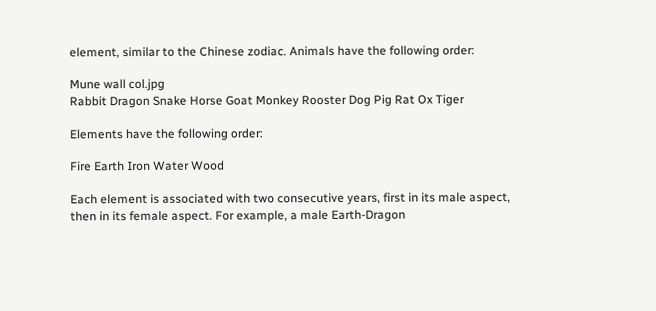element, similar to the Chinese zodiac. Animals have the following order:

Mune wall col.jpg
Rabbit Dragon Snake Horse Goat Monkey Rooster Dog Pig Rat Ox Tiger

Elements have the following order:

Fire Earth Iron Water Wood

Each element is associated with two consecutive years, first in its male aspect, then in its female aspect. For example, a male Earth-Dragon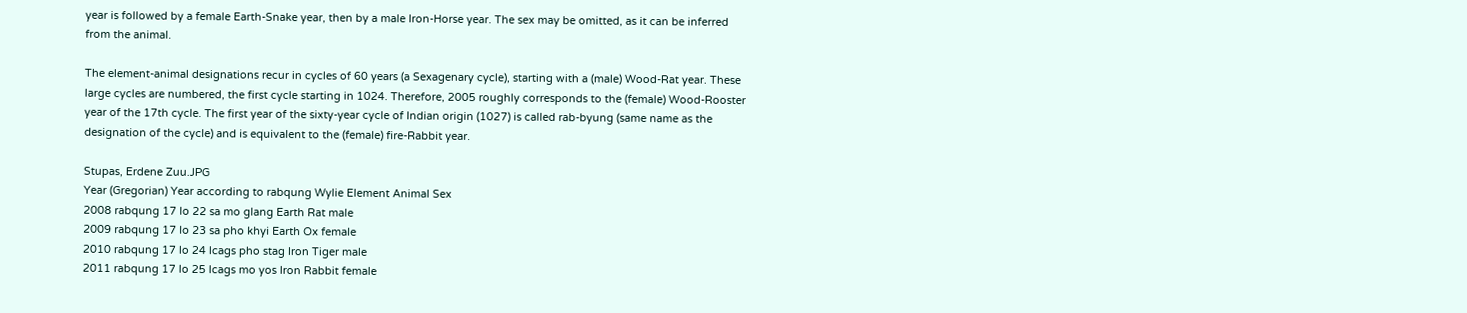year is followed by a female Earth-Snake year, then by a male Iron-Horse year. The sex may be omitted, as it can be inferred from the animal.

The element-animal designations recur in cycles of 60 years (a Sexagenary cycle), starting with a (male) Wood-Rat year. These large cycles are numbered, the first cycle starting in 1024. Therefore, 2005 roughly corresponds to the (female) Wood-Rooster year of the 17th cycle. The first year of the sixty-year cycle of Indian origin (1027) is called rab-byung (same name as the designation of the cycle) and is equivalent to the (female) fire-Rabbit year.

Stupas, Erdene Zuu.JPG
Year (Gregorian) Year according to rabqung Wylie Element Animal Sex
2008 rabqung 17 lo 22 sa mo glang Earth Rat male
2009 rabqung 17 lo 23 sa pho khyi Earth Ox female
2010 rabqung 17 lo 24 lcags pho stag Iron Tiger male
2011 rabqung 17 lo 25 lcags mo yos Iron Rabbit female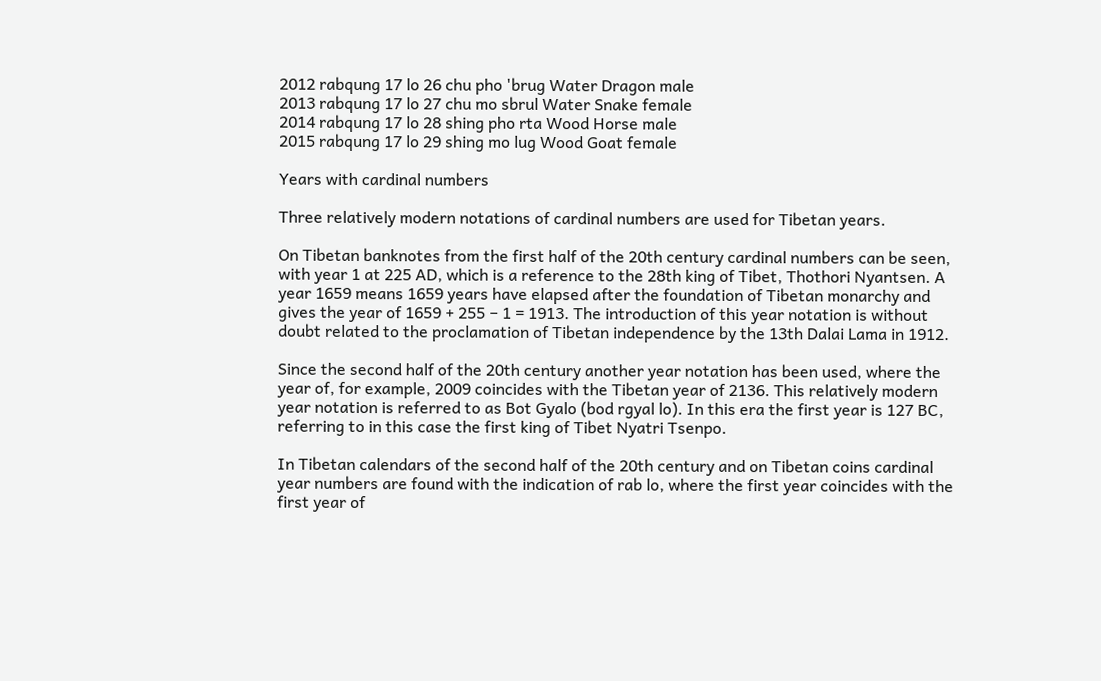2012 rabqung 17 lo 26 chu pho 'brug Water Dragon male
2013 rabqung 17 lo 27 chu mo sbrul Water Snake female
2014 rabqung 17 lo 28 shing pho rta Wood Horse male
2015 rabqung 17 lo 29 shing mo lug Wood Goat female

Years with cardinal numbers

Three relatively modern notations of cardinal numbers are used for Tibetan years.

On Tibetan banknotes from the first half of the 20th century cardinal numbers can be seen, with year 1 at 225 AD, which is a reference to the 28th king of Tibet, Thothori Nyantsen. A year 1659 means 1659 years have elapsed after the foundation of Tibetan monarchy and gives the year of 1659 + 255 − 1 = 1913. The introduction of this year notation is without doubt related to the proclamation of Tibetan independence by the 13th Dalai Lama in 1912.

Since the second half of the 20th century another year notation has been used, where the year of, for example, 2009 coincides with the Tibetan year of 2136. This relatively modern year notation is referred to as Bot Gyalo (bod rgyal lo). In this era the first year is 127 BC, referring to in this case the first king of Tibet Nyatri Tsenpo.

In Tibetan calendars of the second half of the 20th century and on Tibetan coins cardinal year numbers are found with the indication of rab lo, where the first year coincides with the first year of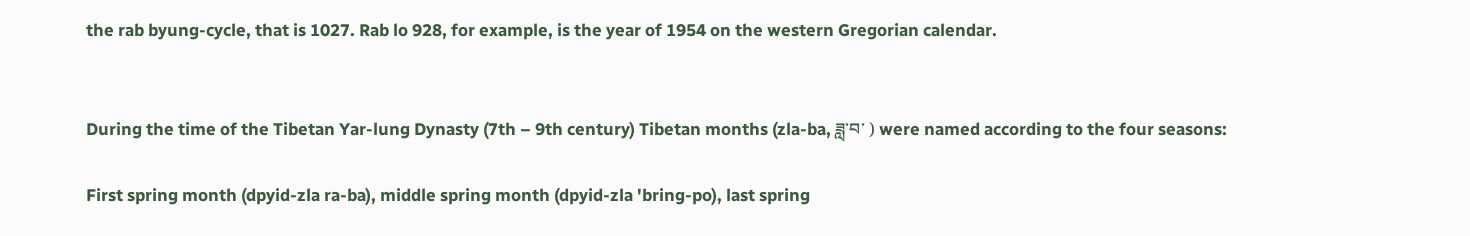the rab byung-cycle, that is 1027. Rab lo 928, for example, is the year of 1954 on the western Gregorian calendar.


During the time of the Tibetan Yar-lung Dynasty (7th – 9th century) Tibetan months (zla-ba, ཟླ་བ་ ) were named according to the four seasons:

First spring month (dpyid-zla ra-ba), middle spring month (dpyid-zla 'bring-po), last spring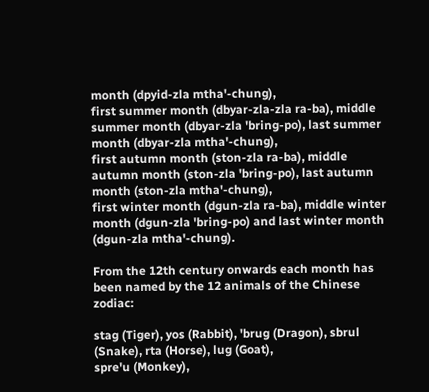month (dpyid-zla mtha'-chung),
first summer month (dbyar-zla-zla ra-ba), middle summer month (dbyar-zla 'bring-po), last summer month (dbyar-zla mtha'-chung),
first autumn month (ston-zla ra-ba), middle autumn month (ston-zla 'bring-po), last autumn month (ston-zla mtha'-chung),
first winter month (dgun-zla ra-ba), middle winter month (dgun-zla 'bring-po) and last winter month (dgun-zla mtha'-chung).

From the 12th century onwards each month has been named by the 12 animals of the Chinese zodiac:

stag (Tiger), yos (Rabbit), 'brug (Dragon), sbrul (Snake), rta (Horse), lug (Goat),
spre'u (Monkey),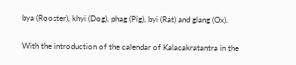bya (Rooster), khyi (Dog), phag (Pig), byi (Rat) and glang (Ox).

With the introduction of the calendar of Kalacakratantra in the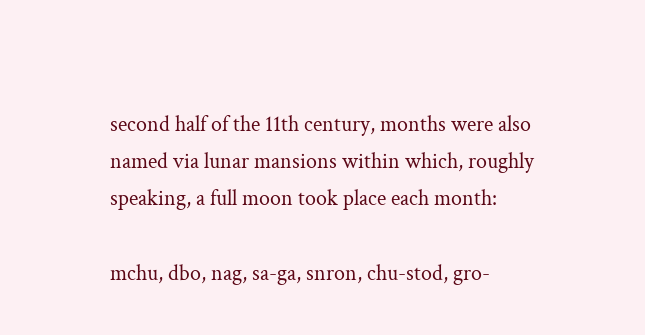second half of the 11th century, months were also named via lunar mansions within which, roughly speaking, a full moon took place each month:

mchu, dbo, nag, sa-ga, snron, chu-stod, gro-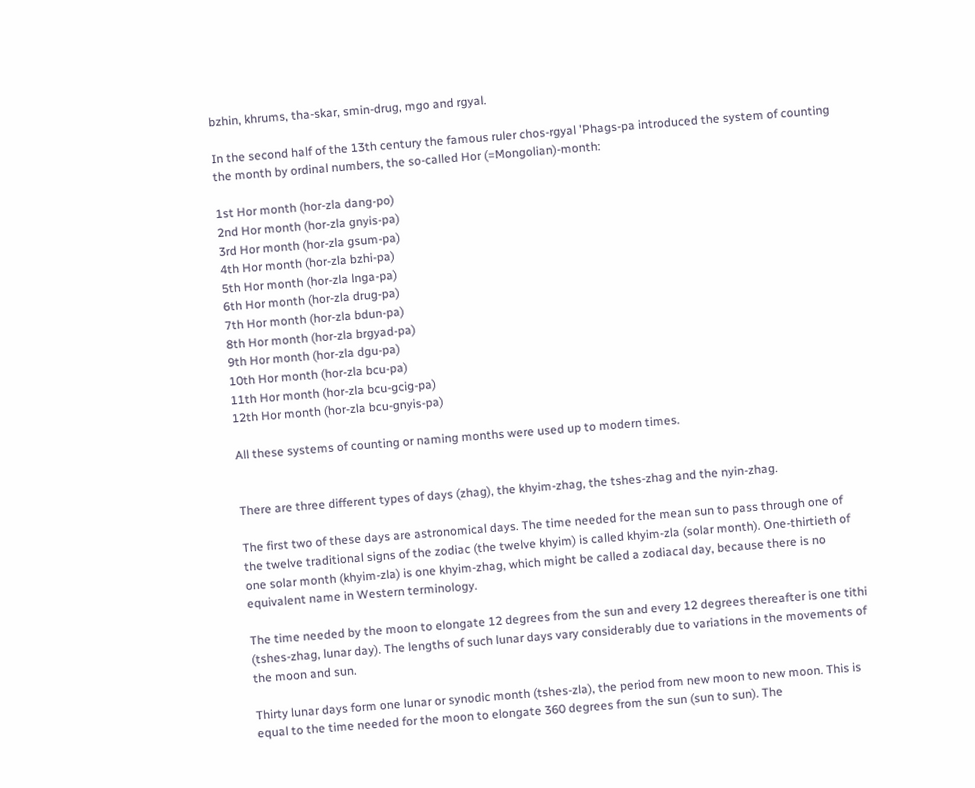bzhin, khrums, tha-skar, smin-drug, mgo and rgyal.

In the second half of the 13th century the famous ruler chos-rgyal 'Phags-pa introduced the system of counting the month by ordinal numbers, the so-called Hor (=Mongolian)-month:

1st Hor month (hor-zla dang-po)
2nd Hor month (hor-zla gnyis-pa)
3rd Hor month (hor-zla gsum-pa)
4th Hor month (hor-zla bzhi-pa)
5th Hor month (hor-zla lnga-pa)
6th Hor month (hor-zla drug-pa)
7th Hor month (hor-zla bdun-pa)
8th Hor month (hor-zla brgyad-pa)
9th Hor month (hor-zla dgu-pa)
10th Hor month (hor-zla bcu-pa)
11th Hor month (hor-zla bcu-gcig-pa)
12th Hor month (hor-zla bcu-gnyis-pa)

All these systems of counting or naming months were used up to modern times.


There are three different types of days (zhag), the khyim-zhag, the tshes-zhag and the nyin-zhag.

The first two of these days are astronomical days. The time needed for the mean sun to pass through one of the twelve traditional signs of the zodiac (the twelve khyim) is called khyim-zla (solar month). One-thirtieth of one solar month (khyim-zla) is one khyim-zhag, which might be called a zodiacal day, because there is no equivalent name in Western terminology.

The time needed by the moon to elongate 12 degrees from the sun and every 12 degrees thereafter is one tithi (tshes-zhag, lunar day). The lengths of such lunar days vary considerably due to variations in the movements of the moon and sun.

Thirty lunar days form one lunar or synodic month (tshes-zla), the period from new moon to new moon. This is equal to the time needed for the moon to elongate 360 degrees from the sun (sun to sun). The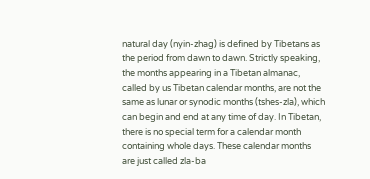natural day (nyin-zhag) is defined by Tibetans as the period from dawn to dawn. Strictly speaking, the months appearing in a Tibetan almanac, called by us Tibetan calendar months, are not the same as lunar or synodic months (tshes-zla), which can begin and end at any time of day. In Tibetan, there is no special term for a calendar month containing whole days. These calendar months are just called zla-ba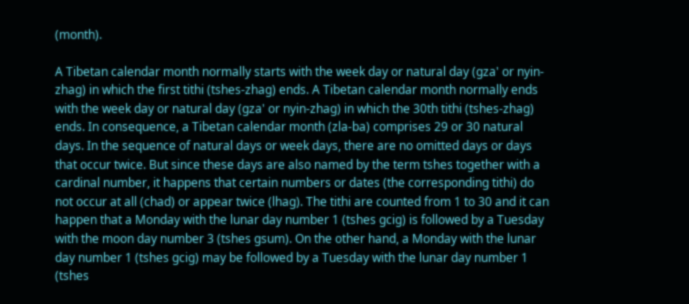(month).

A Tibetan calendar month normally starts with the week day or natural day (gza' or nyin-zhag) in which the first tithi (tshes-zhag) ends. A Tibetan calendar month normally ends with the week day or natural day (gza' or nyin-zhag) in which the 30th tithi (tshes-zhag) ends. In consequence, a Tibetan calendar month (zla-ba) comprises 29 or 30 natural days. In the sequence of natural days or week days, there are no omitted days or days that occur twice. But since these days are also named by the term tshes together with a cardinal number, it happens that certain numbers or dates (the corresponding tithi) do not occur at all (chad) or appear twice (lhag). The tithi are counted from 1 to 30 and it can happen that a Monday with the lunar day number 1 (tshes gcig) is followed by a Tuesday with the moon day number 3 (tshes gsum). On the other hand, a Monday with the lunar day number 1 (tshes gcig) may be followed by a Tuesday with the lunar day number 1 (tshes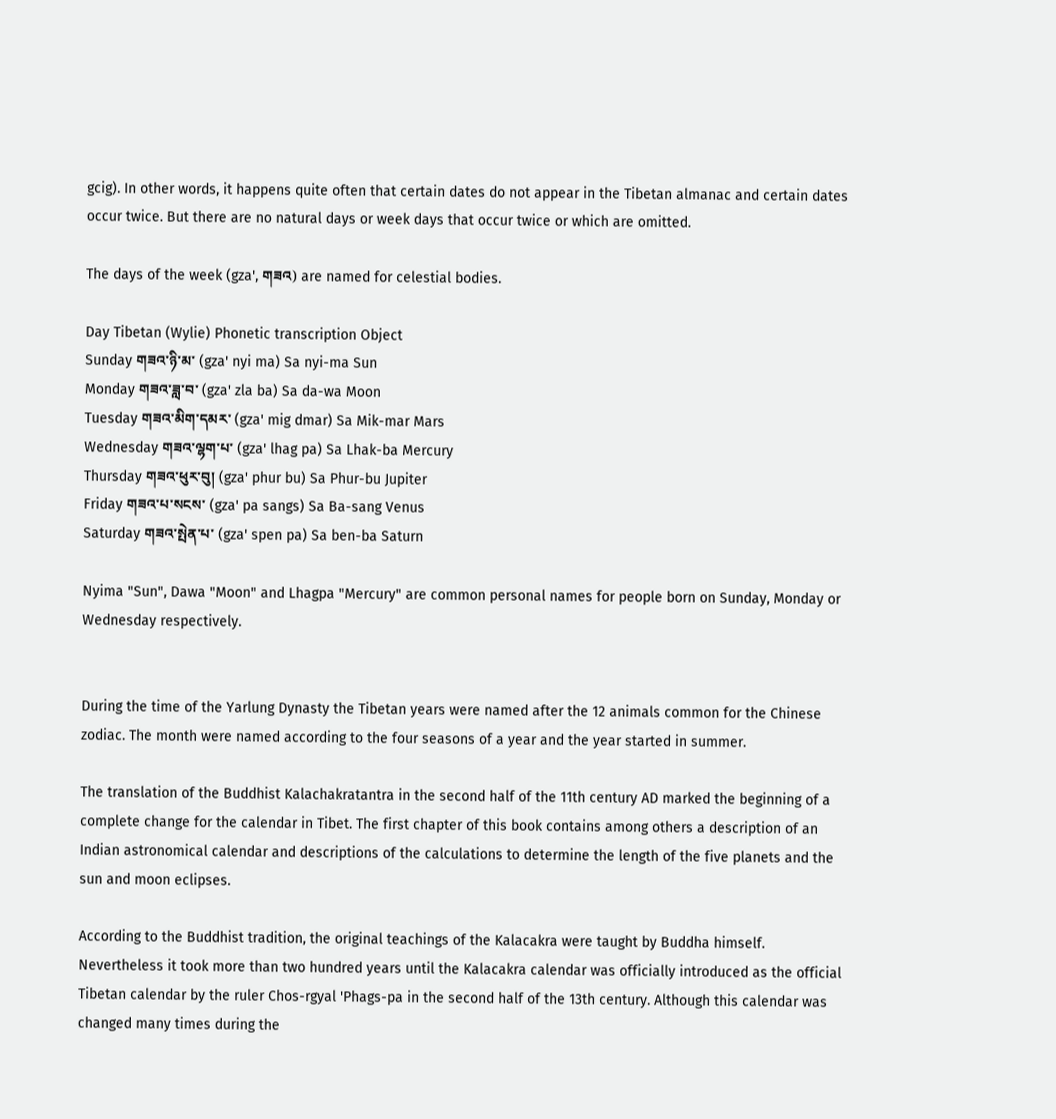gcig). In other words, it happens quite often that certain dates do not appear in the Tibetan almanac and certain dates occur twice. But there are no natural days or week days that occur twice or which are omitted.

The days of the week (gza', གཟའ) are named for celestial bodies.

Day Tibetan (Wylie) Phonetic transcription Object
Sunday གཟའ་ཉི་མ་ (gza' nyi ma) Sa nyi-ma Sun
Monday གཟའ་ཟླ་བ་ (gza' zla ba) Sa da-wa Moon
Tuesday གཟའ་མིག་དམར་ (gza' mig dmar) Sa Mik-mar Mars
Wednesday གཟའ་ལྷག་པ་ (gza' lhag pa) Sa Lhak-ba Mercury
Thursday གཟའ་ཕུར་བུ། (gza' phur bu) Sa Phur-bu Jupiter
Friday གཟའ་པ་སངས་ (gza' pa sangs) Sa Ba-sang Venus
Saturday གཟའ་སྤེན་པ་ (gza' spen pa) Sa ben-ba Saturn

Nyima "Sun", Dawa "Moon" and Lhagpa "Mercury" are common personal names for people born on Sunday, Monday or Wednesday respectively.


During the time of the Yarlung Dynasty the Tibetan years were named after the 12 animals common for the Chinese zodiac. The month were named according to the four seasons of a year and the year started in summer.

The translation of the Buddhist Kalachakratantra in the second half of the 11th century AD marked the beginning of a complete change for the calendar in Tibet. The first chapter of this book contains among others a description of an Indian astronomical calendar and descriptions of the calculations to determine the length of the five planets and the sun and moon eclipses.

According to the Buddhist tradition, the original teachings of the Kalacakra were taught by Buddha himself. Nevertheless it took more than two hundred years until the Kalacakra calendar was officially introduced as the official Tibetan calendar by the ruler Chos-rgyal 'Phags-pa in the second half of the 13th century. Although this calendar was changed many times during the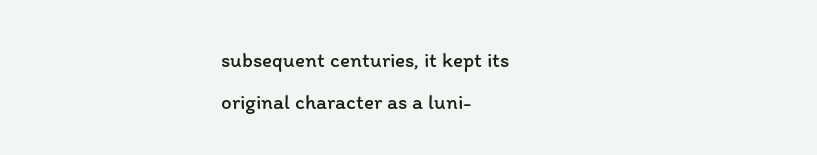subsequent centuries, it kept its original character as a luni-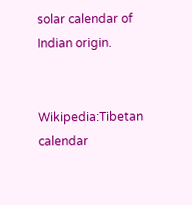solar calendar of Indian origin.


Wikipedia:Tibetan calendar